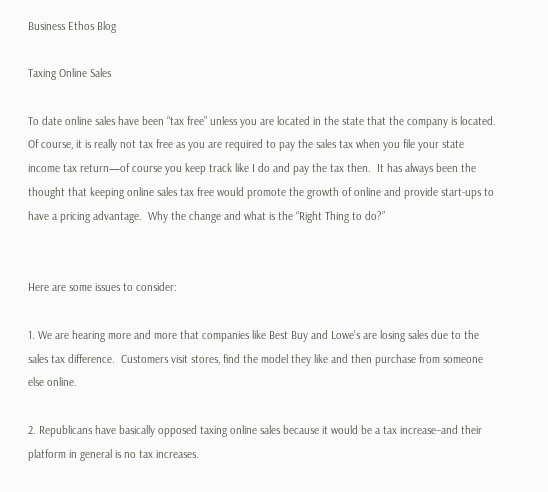Business Ethos Blog

Taxing Online Sales

To date online sales have been “tax free” unless you are located in the state that the company is located.  Of course, it is really not tax free as you are required to pay the sales tax when you file your state income tax return—of course you keep track like I do and pay the tax then.  It has always been the thought that keeping online sales tax free would promote the growth of online and provide start-ups to have a pricing advantage.  Why the change and what is the “Right Thing to do?”


Here are some issues to consider:

1. We are hearing more and more that companies like Best Buy and Lowe’s are losing sales due to the sales tax difference.  Customers visit stores, find the model they like and then purchase from someone else online.

2. Republicans have basically opposed taxing online sales because it would be a tax increase–and their platform in general is no tax increases.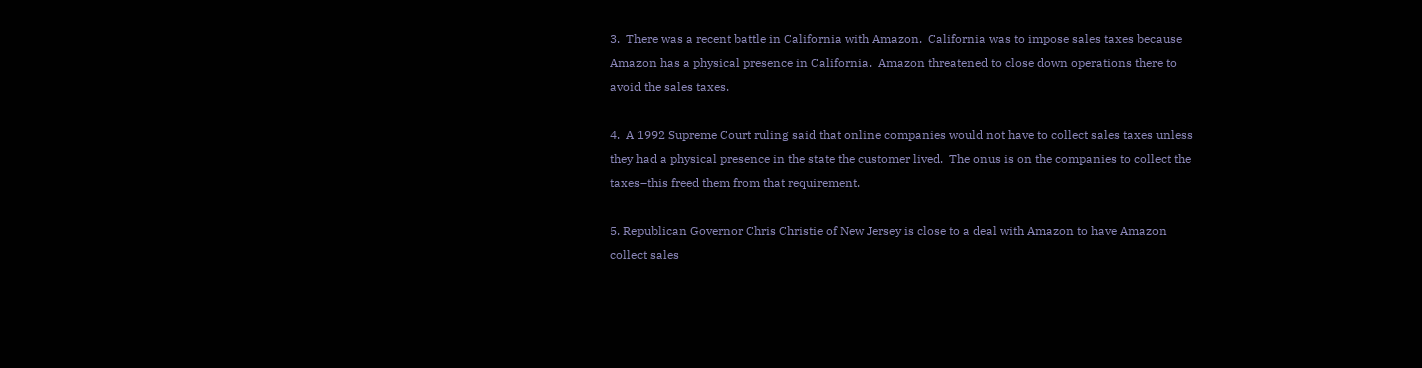3.  There was a recent battle in California with Amazon.  California was to impose sales taxes because Amazon has a physical presence in California.  Amazon threatened to close down operations there to avoid the sales taxes.

4.  A 1992 Supreme Court ruling said that online companies would not have to collect sales taxes unless they had a physical presence in the state the customer lived.  The onus is on the companies to collect the taxes–this freed them from that requirement.

5. Republican Governor Chris Christie of New Jersey is close to a deal with Amazon to have Amazon collect sales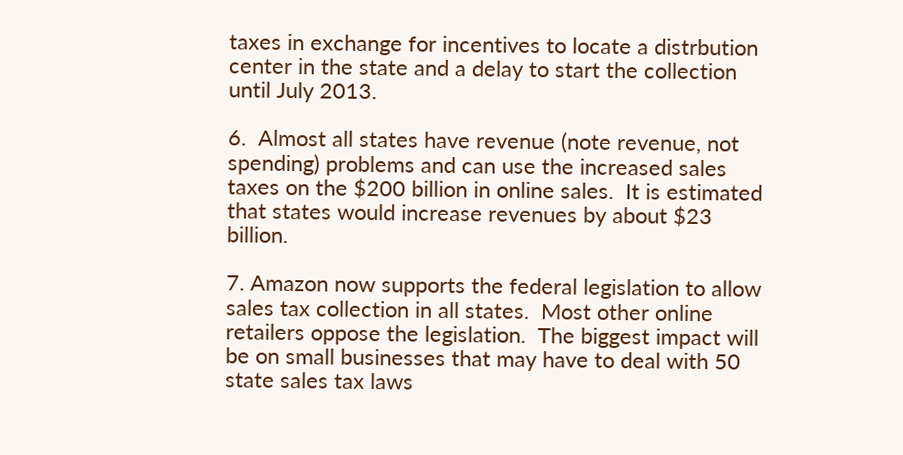taxes in exchange for incentives to locate a distrbution center in the state and a delay to start the collection until July 2013.

6.  Almost all states have revenue (note revenue, not spending) problems and can use the increased sales taxes on the $200 billion in online sales.  It is estimated that states would increase revenues by about $23 billion.

7. Amazon now supports the federal legislation to allow sales tax collection in all states.  Most other online retailers oppose the legislation.  The biggest impact will be on small businesses that may have to deal with 50 state sales tax laws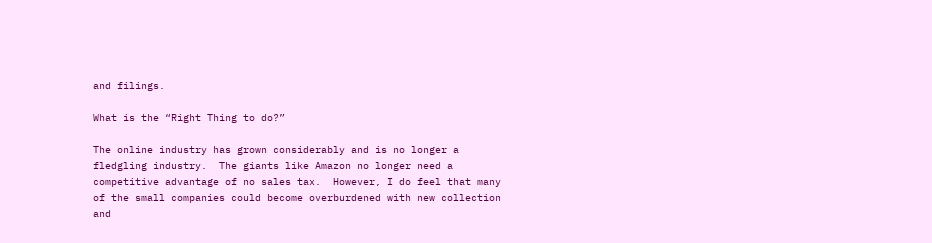and filings.

What is the “Right Thing to do?”

The online industry has grown considerably and is no longer a fledgling industry.  The giants like Amazon no longer need a competitive advantage of no sales tax.  However, I do feel that many of the small companies could become overburdened with new collection and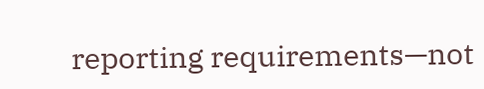reporting requirements—not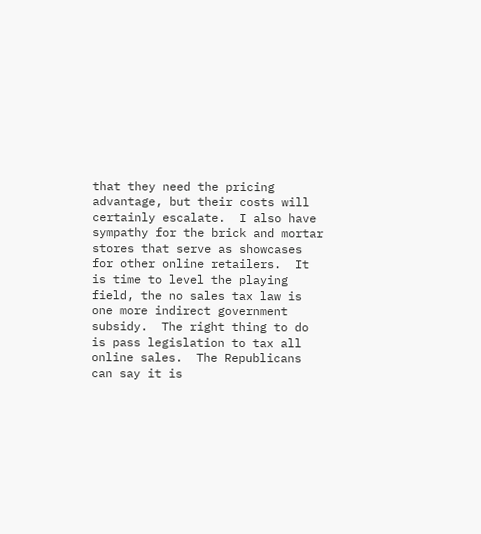that they need the pricing advantage, but their costs will certainly escalate.  I also have sympathy for the brick and mortar stores that serve as showcases for other online retailers.  It is time to level the playing field, the no sales tax law is one more indirect government subsidy.  The right thing to do is pass legislation to tax all online sales.  The Republicans can say it is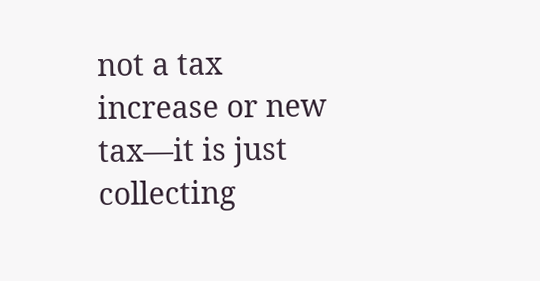not a tax increase or new tax—it is just collecting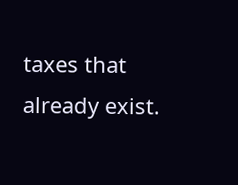taxes that already exist.